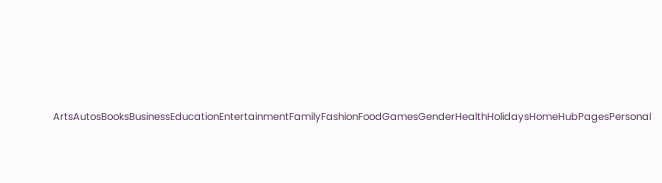ArtsAutosBooksBusinessEducationEntertainmentFamilyFashionFoodGamesGenderHealthHolidaysHomeHubPagesPersonal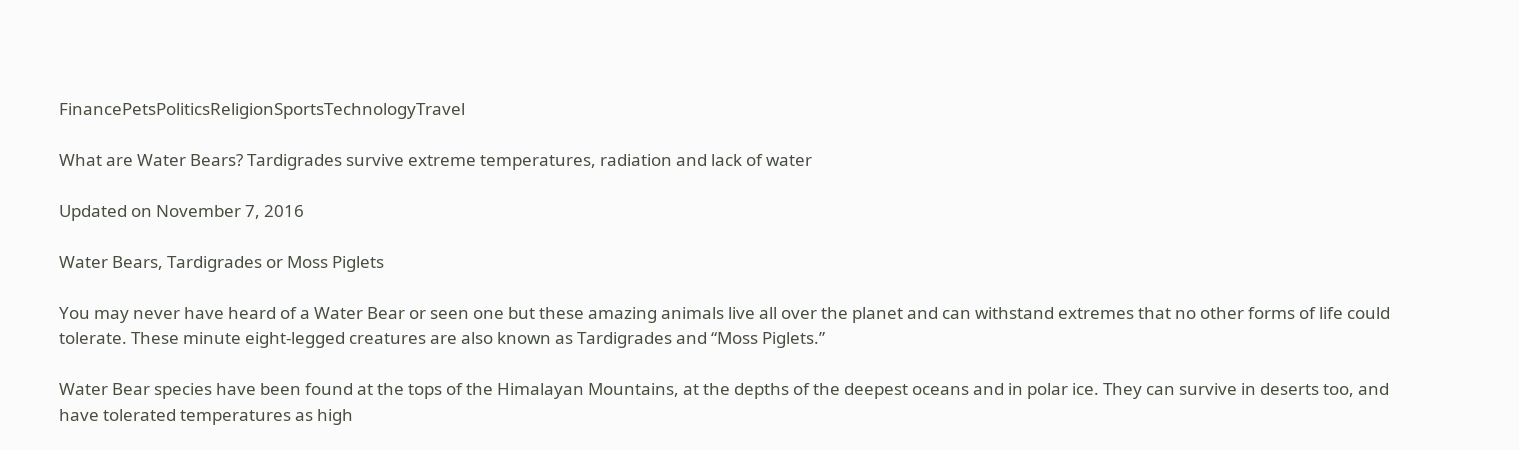FinancePetsPoliticsReligionSportsTechnologyTravel

What are Water Bears? Tardigrades survive extreme temperatures, radiation and lack of water

Updated on November 7, 2016

Water Bears, Tardigrades or Moss Piglets

You may never have heard of a Water Bear or seen one but these amazing animals live all over the planet and can withstand extremes that no other forms of life could tolerate. These minute eight-legged creatures are also known as Tardigrades and “Moss Piglets.”

Water Bear species have been found at the tops of the Himalayan Mountains, at the depths of the deepest oceans and in polar ice. They can survive in deserts too, and have tolerated temperatures as high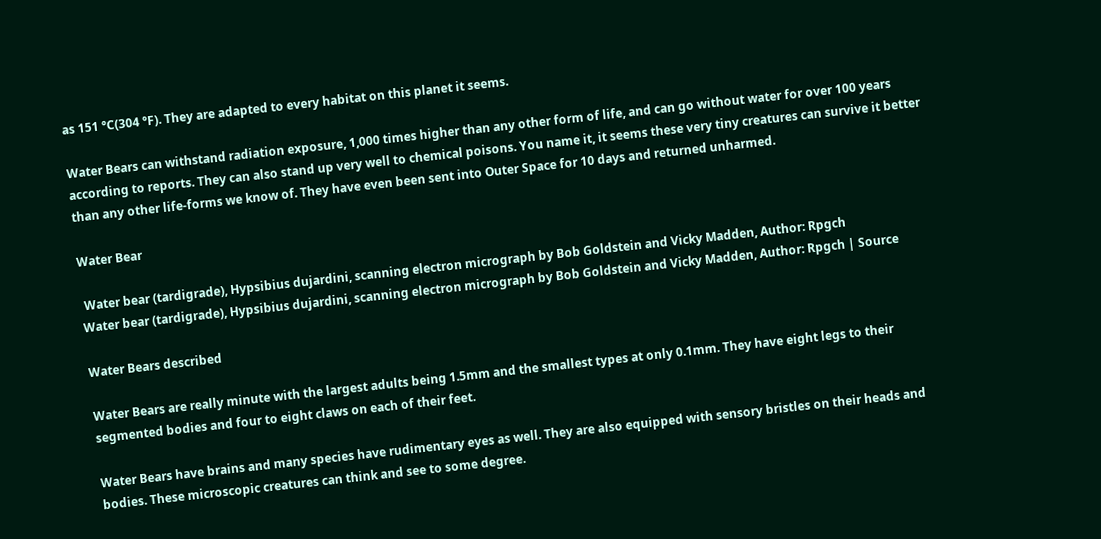as 151 °C(304 °F). They are adapted to every habitat on this planet it seems.

Water Bears can withstand radiation exposure, 1,000 times higher than any other form of life, and can go without water for over 100 years according to reports. They can also stand up very well to chemical poisons. You name it, it seems these very tiny creatures can survive it better than any other life-forms we know of. They have even been sent into Outer Space for 10 days and returned unharmed.

Water Bear

 Water bear (tardigrade), Hypsibius dujardini, scanning electron micrograph by Bob Goldstein and Vicky Madden, Author: Rpgch
Water bear (tardigrade), Hypsibius dujardini, scanning electron micrograph by Bob Goldstein and Vicky Madden, Author: Rpgch | Source

Water Bears described

Water Bears are really minute with the largest adults being 1.5mm and the smallest types at only 0.1mm. They have eight legs to their segmented bodies and four to eight claws on each of their feet.

Water Bears have brains and many species have rudimentary eyes as well. They are also equipped with sensory bristles on their heads and bodies. These microscopic creatures can think and see to some degree.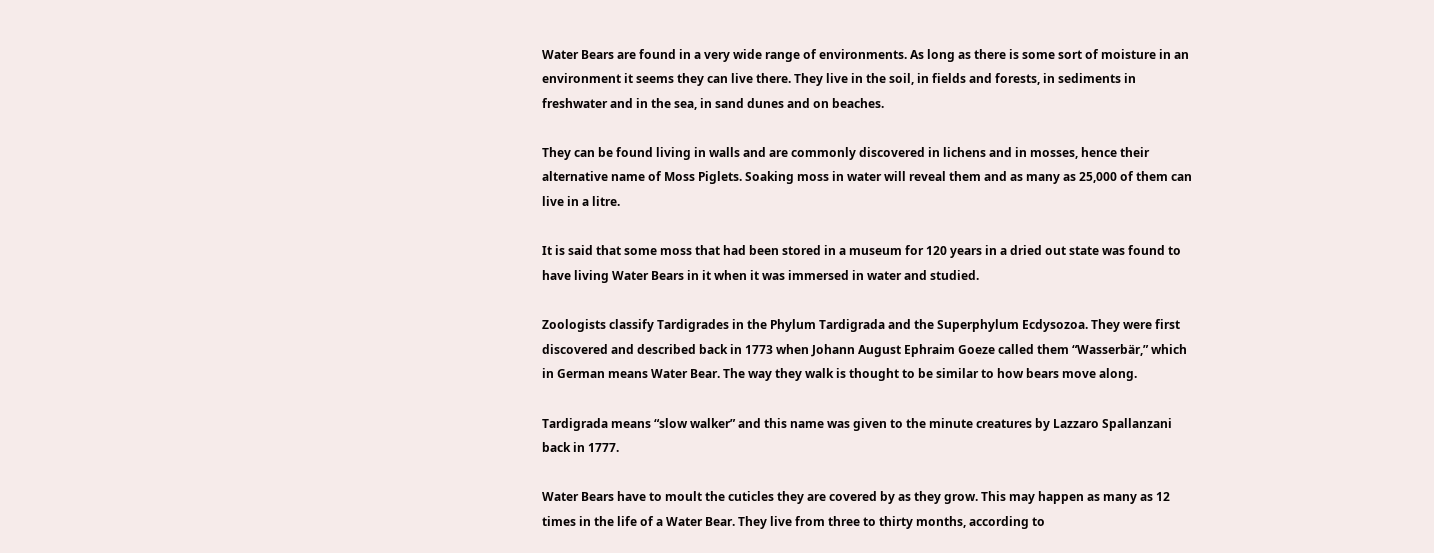Water Bears are found in a very wide range of environments. As long as there is some sort of moisture in an environment it seems they can live there. They live in the soil, in fields and forests, in sediments in freshwater and in the sea, in sand dunes and on beaches.

They can be found living in walls and are commonly discovered in lichens and in mosses, hence their alternative name of Moss Piglets. Soaking moss in water will reveal them and as many as 25,000 of them can live in a litre.

It is said that some moss that had been stored in a museum for 120 years in a dried out state was found to have living Water Bears in it when it was immersed in water and studied.

Zoologists classify Tardigrades in the Phylum Tardigrada and the Superphylum Ecdysozoa. They were first discovered and described back in 1773 when Johann August Ephraim Goeze called them “Wasserbär,” which in German means Water Bear. The way they walk is thought to be similar to how bears move along.

Tardigrada means “slow walker” and this name was given to the minute creatures by Lazzaro Spallanzani back in 1777.

Water Bears have to moult the cuticles they are covered by as they grow. This may happen as many as 12 times in the life of a Water Bear. They live from three to thirty months, according to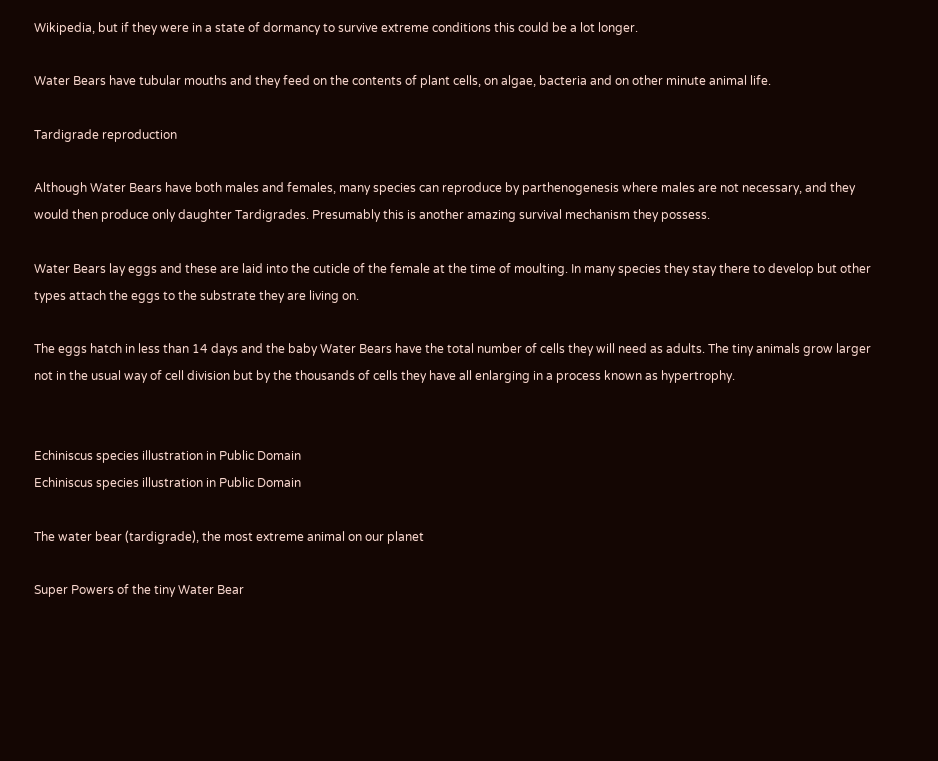Wikipedia, but if they were in a state of dormancy to survive extreme conditions this could be a lot longer.

Water Bears have tubular mouths and they feed on the contents of plant cells, on algae, bacteria and on other minute animal life.

Tardigrade reproduction

Although Water Bears have both males and females, many species can reproduce by parthenogenesis where males are not necessary, and they would then produce only daughter Tardigrades. Presumably this is another amazing survival mechanism they possess.

Water Bears lay eggs and these are laid into the cuticle of the female at the time of moulting. In many species they stay there to develop but other types attach the eggs to the substrate they are living on.

The eggs hatch in less than 14 days and the baby Water Bears have the total number of cells they will need as adults. The tiny animals grow larger not in the usual way of cell division but by the thousands of cells they have all enlarging in a process known as hypertrophy.


Echiniscus species illustration in Public Domain
Echiniscus species illustration in Public Domain

The water bear (tardigrade), the most extreme animal on our planet

Super Powers of the tiny Water Bear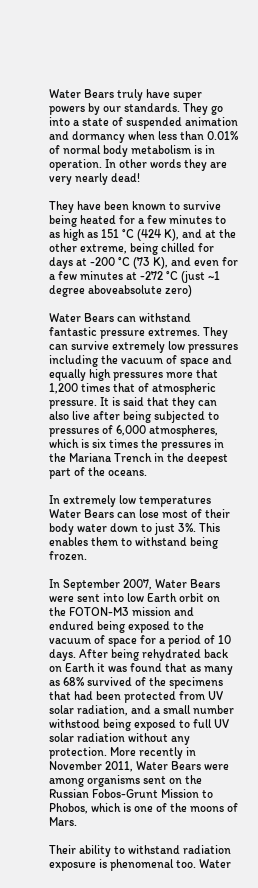Water Bears truly have super powers by our standards. They go into a state of suspended animation and dormancy when less than 0.01% of normal body metabolism is in operation. In other words they are very nearly dead!

They have been known to survive being heated for a few minutes to as high as 151 °C (424 K), and at the other extreme, being chilled for days at -200 °C (73 K), and even for a few minutes at -272 °C (just ~1 degree aboveabsolute zero)

Water Bears can withstand fantastic pressure extremes. They can survive extremely low pressures including the vacuum of space and equally high pressures more that 1,200 times that of atmospheric pressure. It is said that they can also live after being subjected to pressures of 6,000 atmospheres, which is six times the pressures in the Mariana Trench in the deepest part of the oceans.

In extremely low temperatures Water Bears can lose most of their body water down to just 3%. This enables them to withstand being frozen.

In September 2007, Water Bears were sent into low Earth orbit on the FOTON-M3 mission and endured being exposed to the vacuum of space for a period of 10 days. After being rehydrated back on Earth it was found that as many as 68% survived of the specimens that had been protected from UV solar radiation, and a small number withstood being exposed to full UV solar radiation without any protection. More recently in November 2011, Water Bears were among organisms sent on the Russian Fobos-Grunt Mission to Phobos, which is one of the moons of Mars.

Their ability to withstand radiation exposure is phenomenal too. Water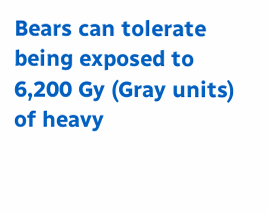Bears can tolerate being exposed to 6,200 Gy (Gray units) of heavy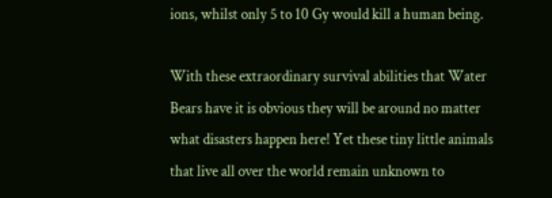ions, whilst only 5 to 10 Gy would kill a human being.

With these extraordinary survival abilities that Water Bears have it is obvious they will be around no matter what disasters happen here! Yet these tiny little animals that live all over the world remain unknown to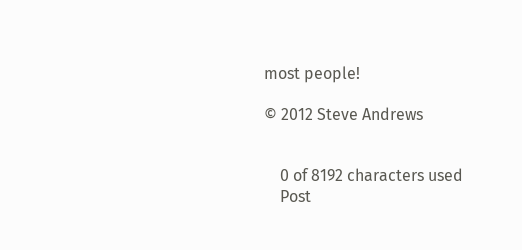most people!

© 2012 Steve Andrews


    0 of 8192 characters used
    Post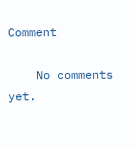Comment

    No comments yet.